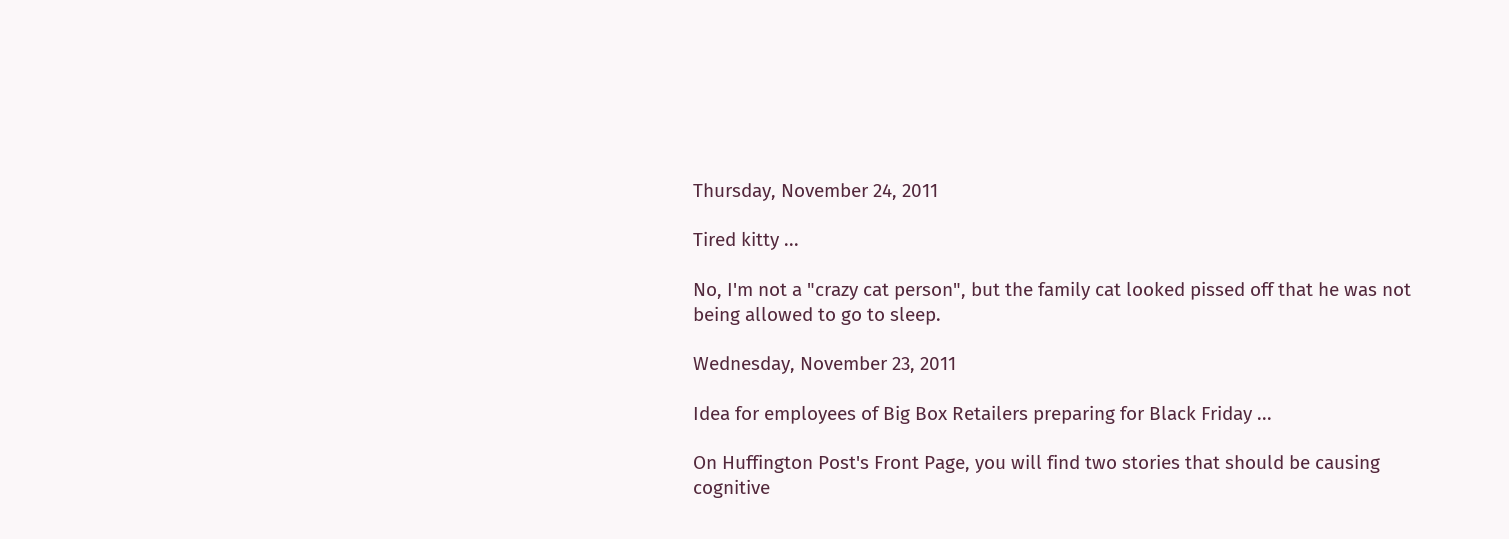Thursday, November 24, 2011

Tired kitty ...

No, I'm not a "crazy cat person", but the family cat looked pissed off that he was not being allowed to go to sleep.

Wednesday, November 23, 2011

Idea for employees of Big Box Retailers preparing for Black Friday ...

On Huffington Post's Front Page, you will find two stories that should be causing cognitive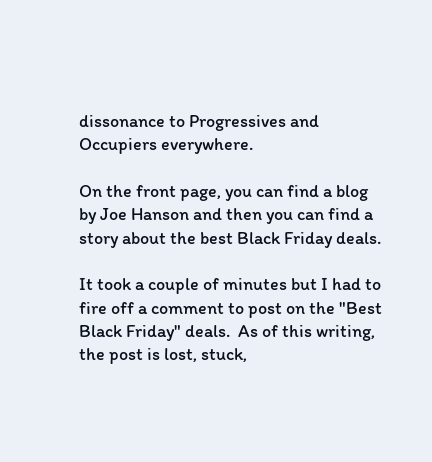dissonance to Progressives and Occupiers everywhere.

On the front page, you can find a blog by Joe Hanson and then you can find a story about the best Black Friday deals.

It took a couple of minutes but I had to fire off a comment to post on the "Best Black Friday" deals.  As of this writing, the post is lost, stuck,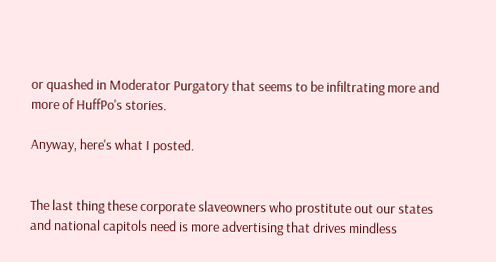or quashed in Moderator Purgatory that seems to be infiltrating more and more of HuffPo's stories.

Anyway, here's what I posted.


The last thing these corporate slaveowners who prostitute out our states and national capitols need is more advertising that drives mindless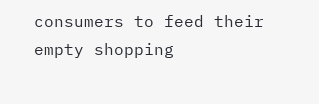consumers to feed their empty shopping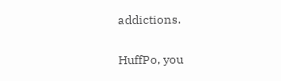addictions.

HuffPo, you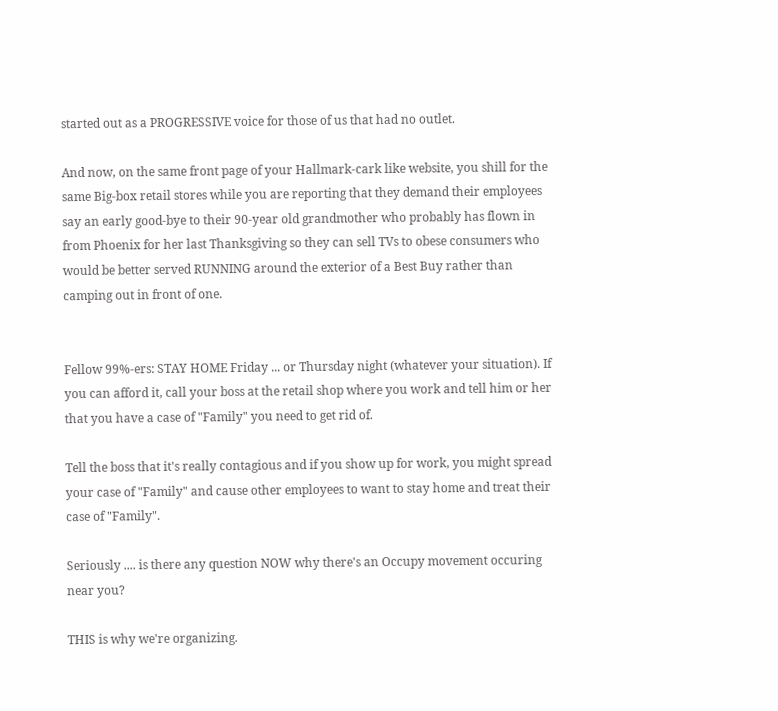started out as a PROGRESSIVE voice for those of us that had no outlet.

And now, on the same front page of your Hallmark-cark like website, you shill for the same Big-box retail stores while you are reporting that they demand their employees say an early good-bye to their 90-year old grandmother who probably has flown in from Phoenix for her last Thanksgiving so they can sell TVs to obese consumers who would be better served RUNNING around the exterior of a Best Buy rather than camping out in front of one.


Fellow 99%-ers: STAY HOME Friday ... or Thursday night (whatever your situation). If you can afford it, call your boss at the retail shop where you work and tell him or her that you have a case of "Family" you need to get rid of.

Tell the boss that it's really contagious and if you show up for work, you might spread your case of "Family" and cause other employees to want to stay home and treat their case of "Family".

Seriously .... is there any question NOW why there's an Occupy movement occuring near you?

THIS is why we're organizing.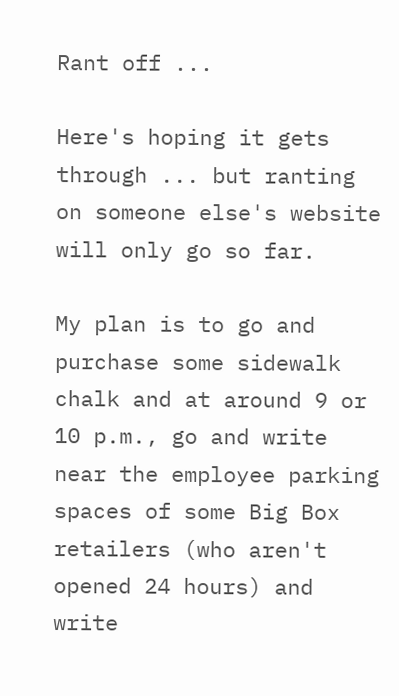Rant off ...

Here's hoping it gets through ... but ranting on someone else's website will only go so far.

My plan is to go and purchase some sidewalk chalk and at around 9 or 10 p.m., go and write near the employee parking spaces of some Big Box retailers (who aren't opened 24 hours) and write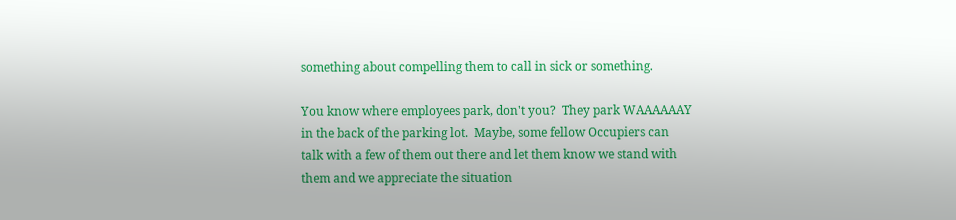something about compelling them to call in sick or something.

You know where employees park, don't you?  They park WAAAAAAY in the back of the parking lot.  Maybe, some fellow Occupiers can talk with a few of them out there and let them know we stand with them and we appreciate the situation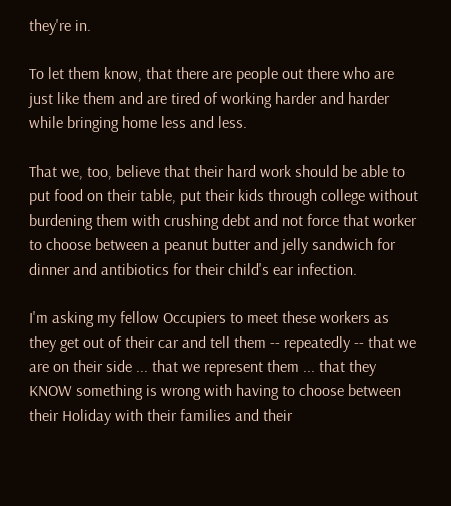they're in.

To let them know, that there are people out there who are just like them and are tired of working harder and harder while bringing home less and less.

That we, too, believe that their hard work should be able to put food on their table, put their kids through college without burdening them with crushing debt and not force that worker to choose between a peanut butter and jelly sandwich for dinner and antibiotics for their child's ear infection.

I'm asking my fellow Occupiers to meet these workers as they get out of their car and tell them -- repeatedly -- that we are on their side ... that we represent them ... that they KNOW something is wrong with having to choose between their Holiday with their families and their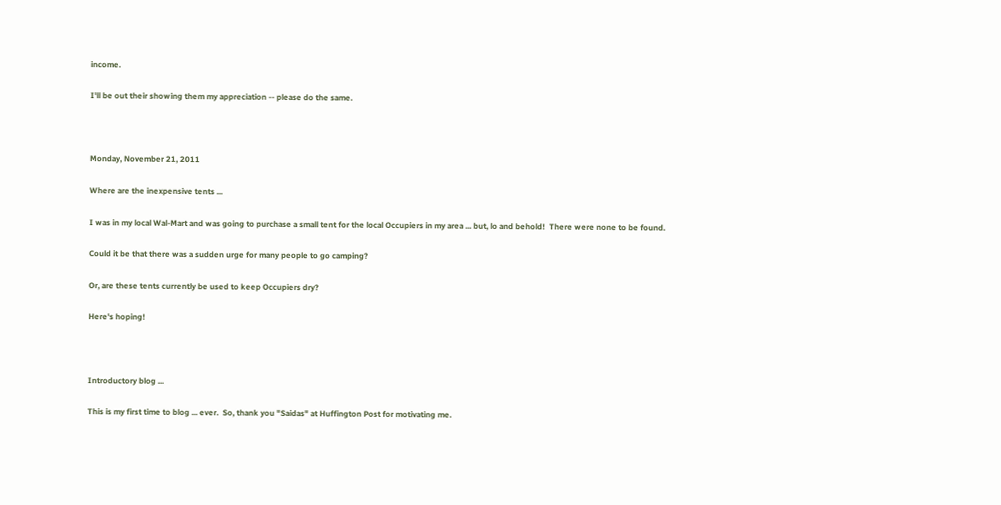income.

I'll be out their showing them my appreciation -- please do the same.



Monday, November 21, 2011

Where are the inexpensive tents ...

I was in my local Wal-Mart and was going to purchase a small tent for the local Occupiers in my area ... but, lo and behold!  There were none to be found.

Could it be that there was a sudden urge for many people to go camping?

Or, are these tents currently be used to keep Occupiers dry?

Here's hoping!



Introductory blog ...

This is my first time to blog ... ever.  So, thank you "Saidas" at Huffington Post for motivating me.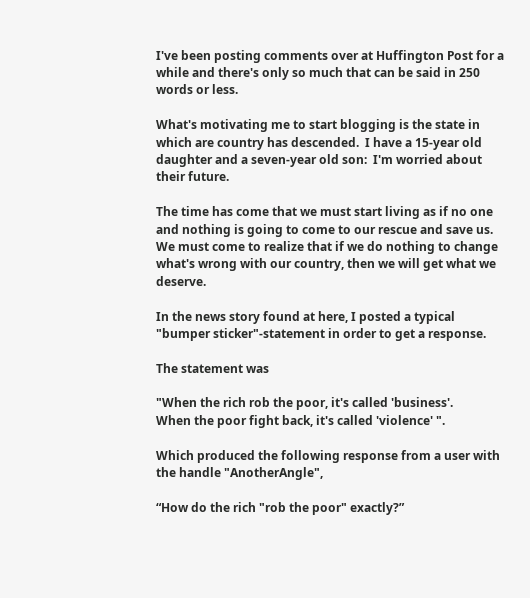I've been posting comments over at Huffington Post for a while and there's only so much that can be said in 250 words or less.

What's motivating me to start blogging is the state in which are country has descended.  I have a 15-year old daughter and a seven-year old son:  I'm worried about their future.

The time has come that we must start living as if no one and nothing is going to come to our rescue and save us.  We must come to realize that if we do nothing to change what's wrong with our country, then we will get what we deserve.

In the news story found at here, I posted a typical "bumper sticker"-statement in order to get a response.

The statement was

"When the rich rob the poor, it's called 'business'.
When the poor fight back, it's called 'violence' ".

Which produced the following response from a user with the handle "AnotherAngle",

“How do the rich "rob the poor" exactly?”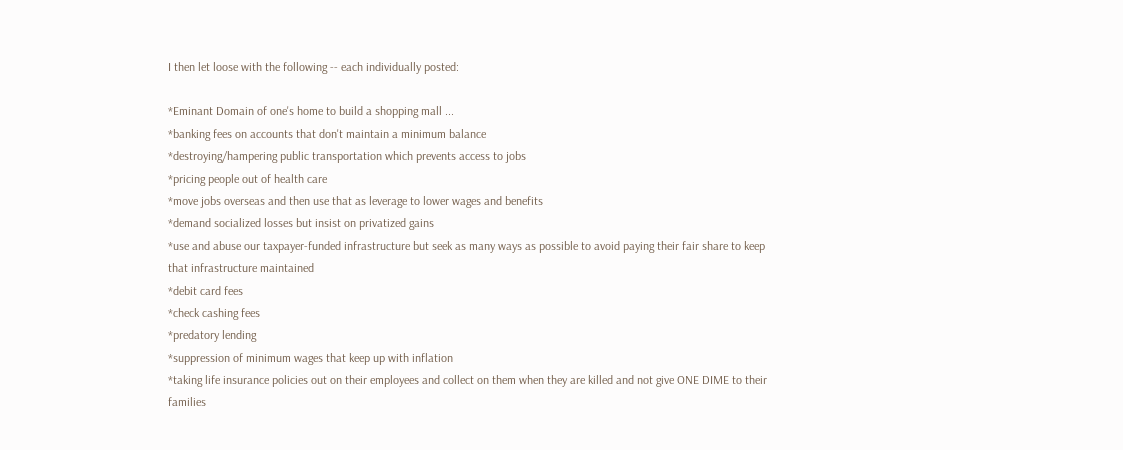I then let loose with the following -- each individually posted:

*Eminant Domain of one's home to build a shopping mall ...
*banking fees on accounts that don't maintain a minimum balance
*destroying/hampering public transportation which prevents access to jobs
*pricing people out of health care
*move jobs overseas and then use that as leverage to lower wages and benefits
*demand socialized losses but insist on privatized gains
*use and abuse our taxpayer-funded infrastructure but seek as many ways as possible to avoid paying their fair share to keep that infrastructure maintained
*debit card fees
*check cashing fees
*predatory lending
*suppression of minimum wages that keep up with inflation
*taking life insurance policies out on their employees and collect on them when they are killed and not give ONE DIME to their families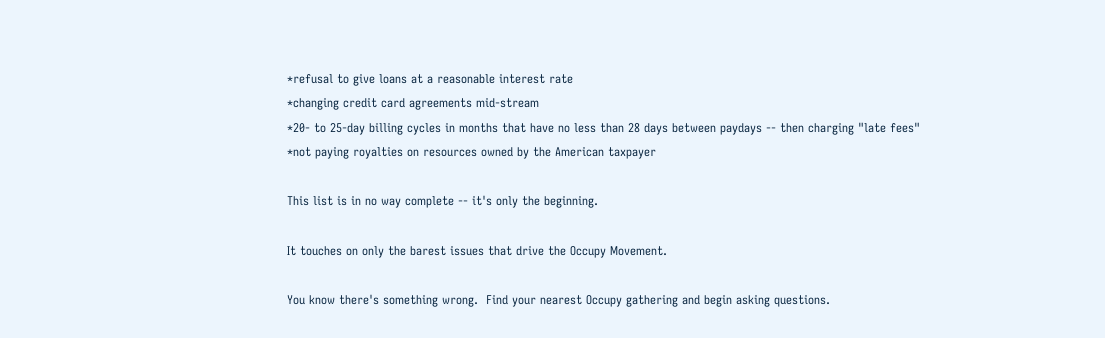*refusal to give loans at a reasonable interest rate
*changing credit card agreements mid-stream
*20- to 25-day billing cycles in months that have no less than 28 days between paydays -- then charging "late fees"
*not paying royalties on resources owned by the American taxpayer

This list is in no way complete -- it's only the beginning.

It touches on only the barest issues that drive the Occupy Movement.

You know there's something wrong.  Find your nearest Occupy gathering and begin asking questions.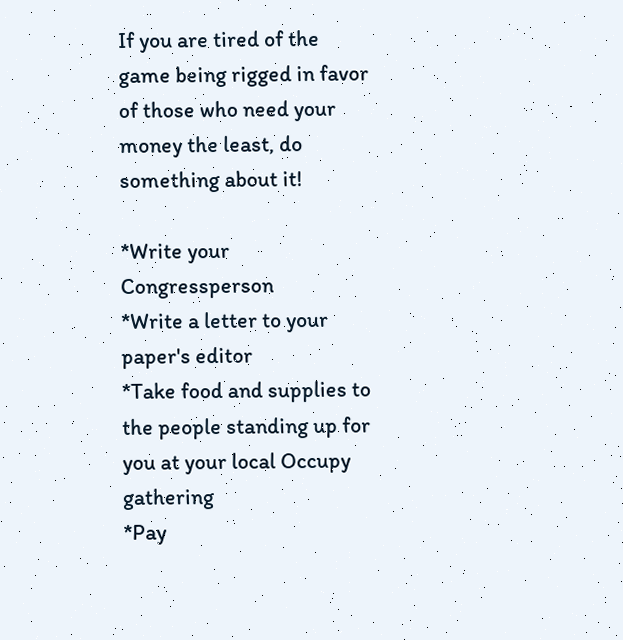If you are tired of the game being rigged in favor of those who need your money the least, do something about it!

*Write your Congressperson
*Write a letter to your paper's editor
*Take food and supplies to the people standing up for you at your local Occupy gathering
*Pay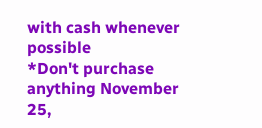with cash whenever possible
*Don't purchase anything November 25,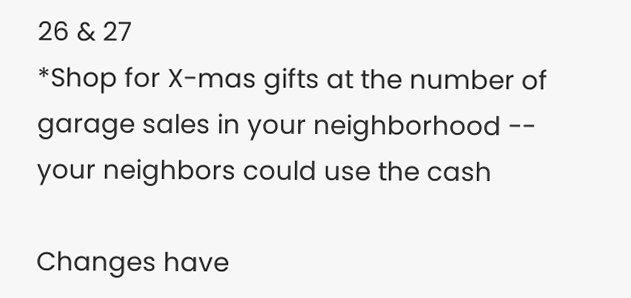26 & 27
*Shop for X-mas gifts at the number of garage sales in your neighborhood -- your neighbors could use the cash

Changes have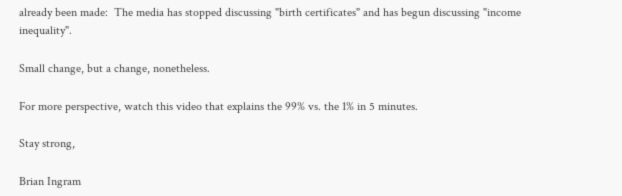already been made:  The media has stopped discussing "birth certificates" and has begun discussing "income inequality".

Small change, but a change, nonetheless.

For more perspective, watch this video that explains the 99% vs. the 1% in 5 minutes.

Stay strong,

Brian Ingram